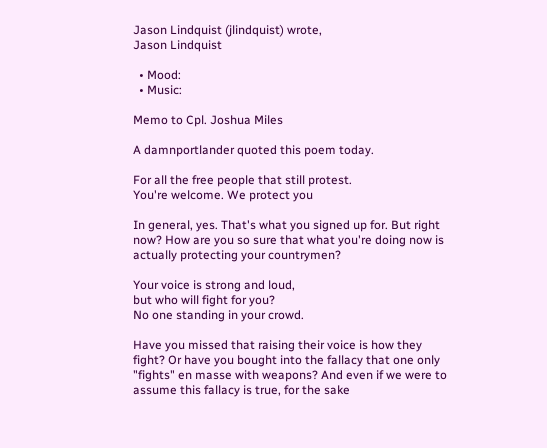Jason Lindquist (jlindquist) wrote,
Jason Lindquist

  • Mood:
  • Music:

Memo to Cpl. Joshua Miles

A damnportlander quoted this poem today.

For all the free people that still protest.
You're welcome. We protect you

In general, yes. That's what you signed up for. But right now? How are you so sure that what you're doing now is actually protecting your countrymen?

Your voice is strong and loud,
but who will fight for you?
No one standing in your crowd.

Have you missed that raising their voice is how they fight? Or have you bought into the fallacy that one only "fights" en masse with weapons? And even if we were to assume this fallacy is true, for the sake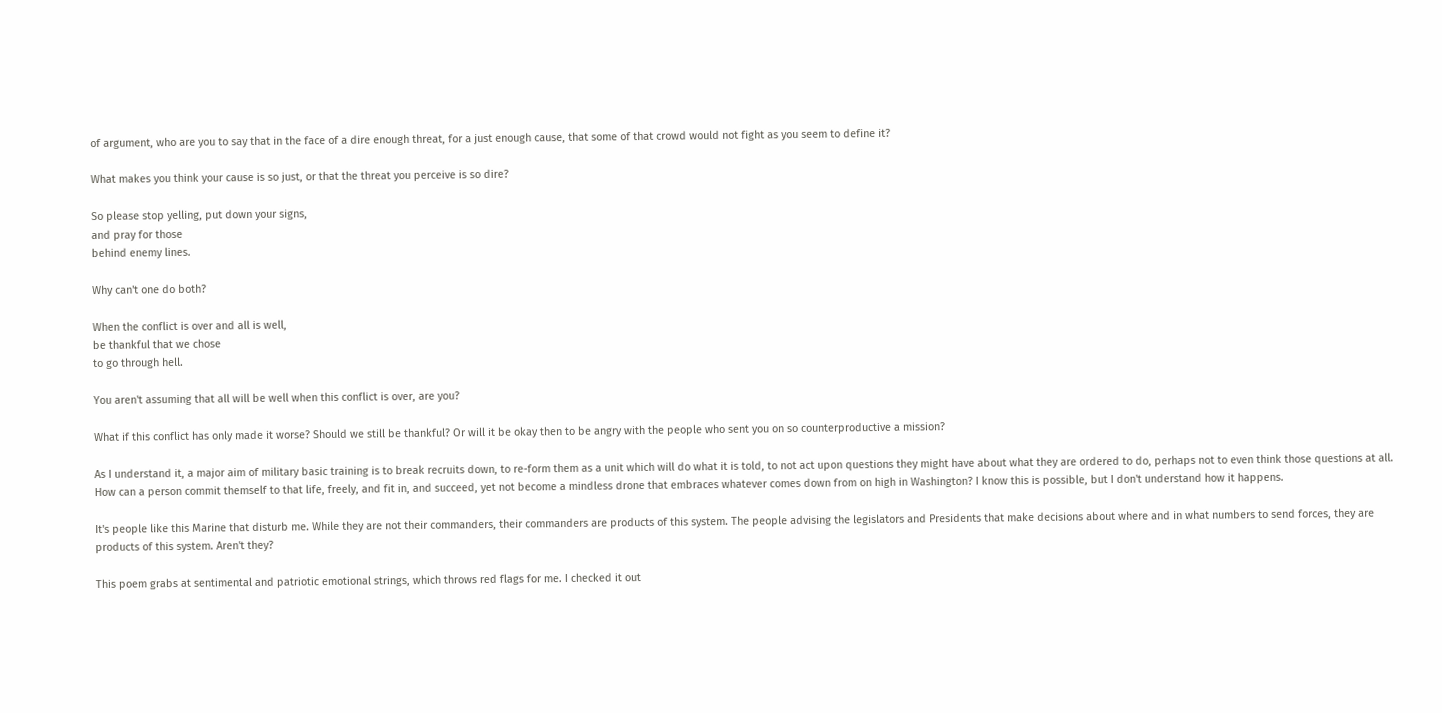of argument, who are you to say that in the face of a dire enough threat, for a just enough cause, that some of that crowd would not fight as you seem to define it?

What makes you think your cause is so just, or that the threat you perceive is so dire?

So please stop yelling, put down your signs,
and pray for those
behind enemy lines.

Why can't one do both?

When the conflict is over and all is well,
be thankful that we chose
to go through hell.

You aren't assuming that all will be well when this conflict is over, are you?

What if this conflict has only made it worse? Should we still be thankful? Or will it be okay then to be angry with the people who sent you on so counterproductive a mission?

As I understand it, a major aim of military basic training is to break recruits down, to re-form them as a unit which will do what it is told, to not act upon questions they might have about what they are ordered to do, perhaps not to even think those questions at all. How can a person commit themself to that life, freely, and fit in, and succeed, yet not become a mindless drone that embraces whatever comes down from on high in Washington? I know this is possible, but I don't understand how it happens.

It's people like this Marine that disturb me. While they are not their commanders, their commanders are products of this system. The people advising the legislators and Presidents that make decisions about where and in what numbers to send forces, they are products of this system. Aren't they?

This poem grabs at sentimental and patriotic emotional strings, which throws red flags for me. I checked it out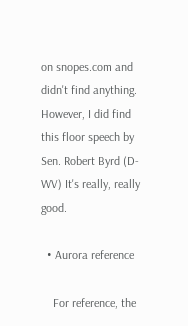on snopes.com and didn't find anything. However, I did find this floor speech by Sen. Robert Byrd (D-WV) It's really, really good.

  • Aurora reference

    For reference, the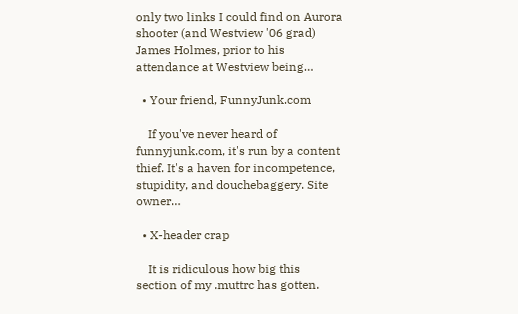only two links I could find on Aurora shooter (and Westview '06 grad) James Holmes, prior to his attendance at Westview being…

  • Your friend, FunnyJunk.com

    If you've never heard of funnyjunk.com, it's run by a content thief. It's a haven for incompetence, stupidity, and douchebaggery. Site owner…

  • X-header crap

    It is ridiculous how big this section of my .muttrc has gotten.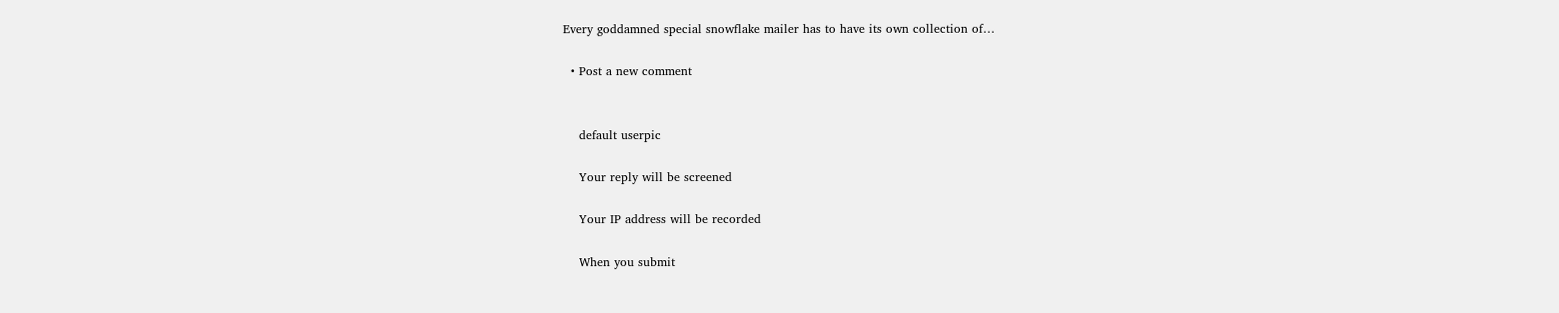Every goddamned special snowflake mailer has to have its own collection of…

  • Post a new comment


    default userpic

    Your reply will be screened

    Your IP address will be recorded

    When you submit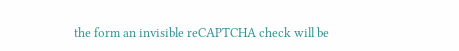the form an invisible reCAPTCHA check will be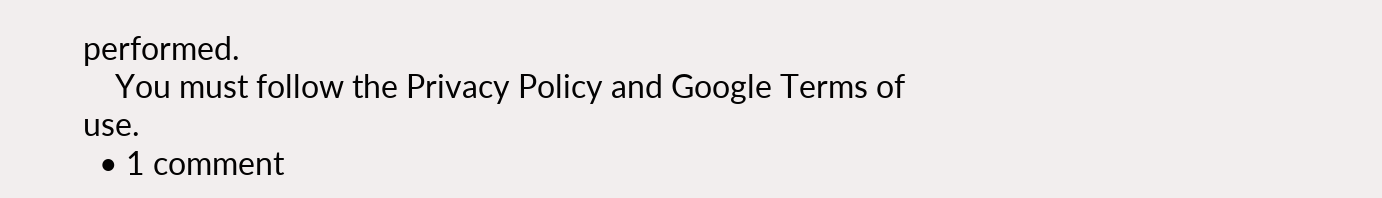performed.
    You must follow the Privacy Policy and Google Terms of use.
  • 1 comment